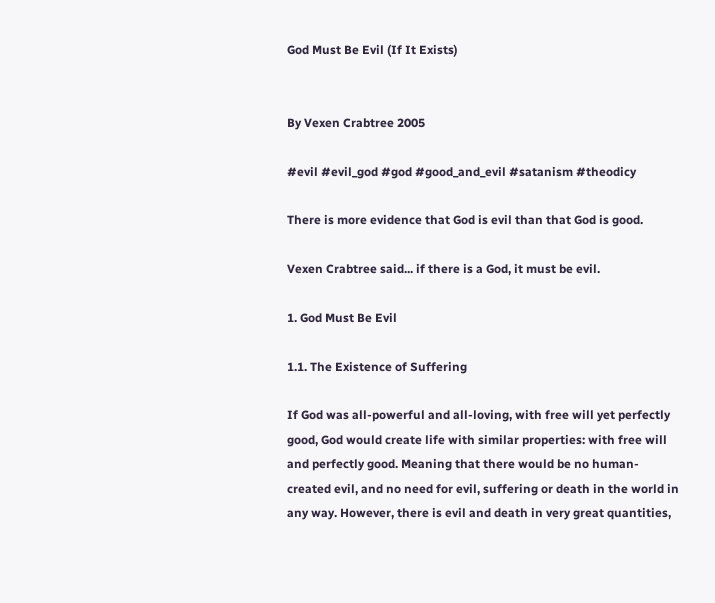God Must Be Evil (If It Exists)


By Vexen Crabtree 2005

#evil #evil_god #god #good_and_evil #satanism #theodicy

There is more evidence that God is evil than that God is good.

Vexen Crabtree said... if there is a God, it must be evil.

1. God Must Be Evil

1.1. The Existence of Suffering

If God was all-powerful and all-loving, with free will yet perfectly good, God would create life with similar properties: with free will and perfectly good. Meaning that there would be no human-created evil, and no need for evil, suffering or death in the world in any way. However, there is evil and death in very great quantities,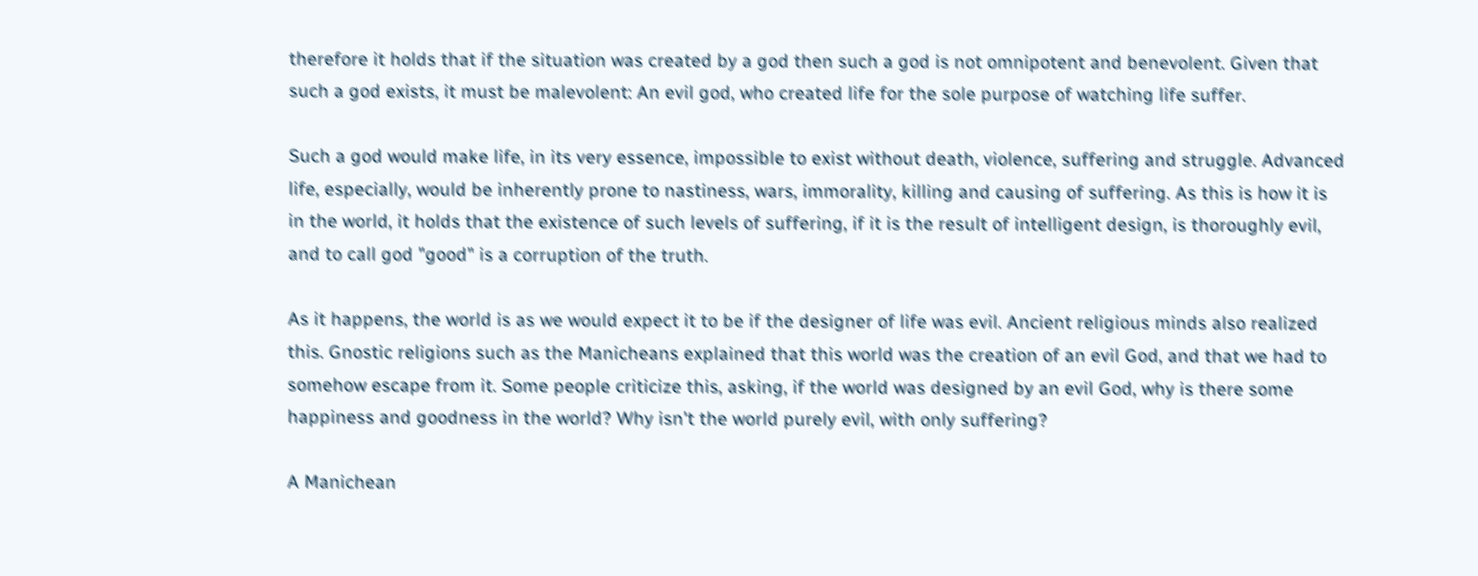therefore it holds that if the situation was created by a god then such a god is not omnipotent and benevolent. Given that such a god exists, it must be malevolent: An evil god, who created life for the sole purpose of watching life suffer.

Such a god would make life, in its very essence, impossible to exist without death, violence, suffering and struggle. Advanced life, especially, would be inherently prone to nastiness, wars, immorality, killing and causing of suffering. As this is how it is in the world, it holds that the existence of such levels of suffering, if it is the result of intelligent design, is thoroughly evil, and to call god "good" is a corruption of the truth.

As it happens, the world is as we would expect it to be if the designer of life was evil. Ancient religious minds also realized this. Gnostic religions such as the Manicheans explained that this world was the creation of an evil God, and that we had to somehow escape from it. Some people criticize this, asking, if the world was designed by an evil God, why is there some happiness and goodness in the world? Why isn't the world purely evil, with only suffering?

A Manichean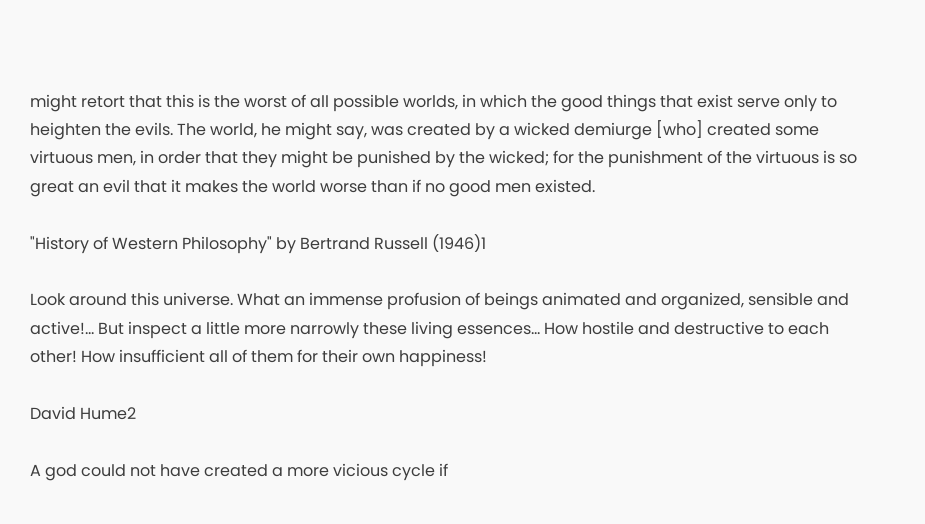might retort that this is the worst of all possible worlds, in which the good things that exist serve only to heighten the evils. The world, he might say, was created by a wicked demiurge [who] created some virtuous men, in order that they might be punished by the wicked; for the punishment of the virtuous is so great an evil that it makes the world worse than if no good men existed.

"History of Western Philosophy" by Bertrand Russell (1946)1

Look around this universe. What an immense profusion of beings animated and organized, sensible and active!... But inspect a little more narrowly these living essences... How hostile and destructive to each other! How insufficient all of them for their own happiness!

David Hume2

A god could not have created a more vicious cycle if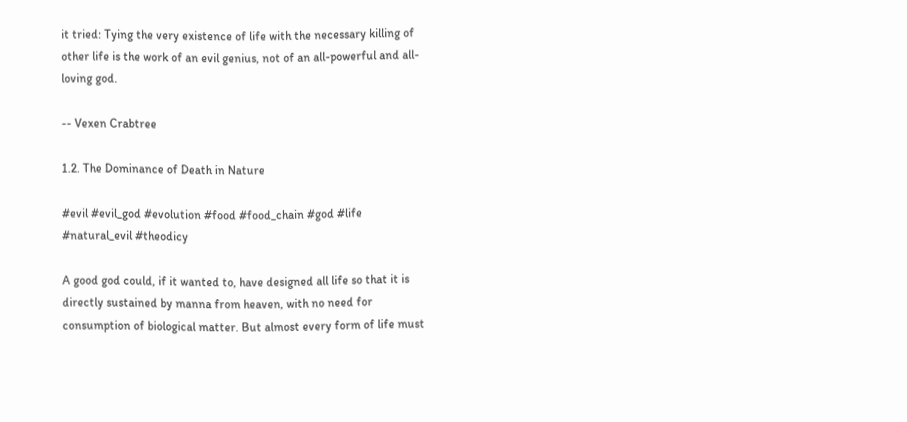it tried: Tying the very existence of life with the necessary killing of other life is the work of an evil genius, not of an all-powerful and all-loving god.

-- Vexen Crabtree

1.2. The Dominance of Death in Nature

#evil #evil_god #evolution #food #food_chain #god #life #natural_evil #theodicy

A good god could, if it wanted to, have designed all life so that it is directly sustained by manna from heaven, with no need for consumption of biological matter. But almost every form of life must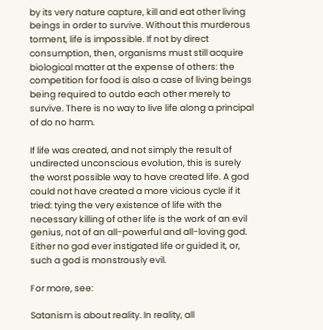by its very nature capture, kill and eat other living beings in order to survive. Without this murderous torment, life is impossible. If not by direct consumption, then, organisms must still acquire biological matter at the expense of others: the competition for food is also a case of living beings being required to outdo each other merely to survive. There is no way to live life along a principal of do no harm.

If life was created, and not simply the result of undirected unconscious evolution, this is surely the worst possible way to have created life. A god could not have created a more vicious cycle if it tried: tying the very existence of life with the necessary killing of other life is the work of an evil genius, not of an all-powerful and all-loving god. Either no god ever instigated life or guided it, or, such a god is monstrously evil.

For more, see:

Satanism is about reality. In reality, all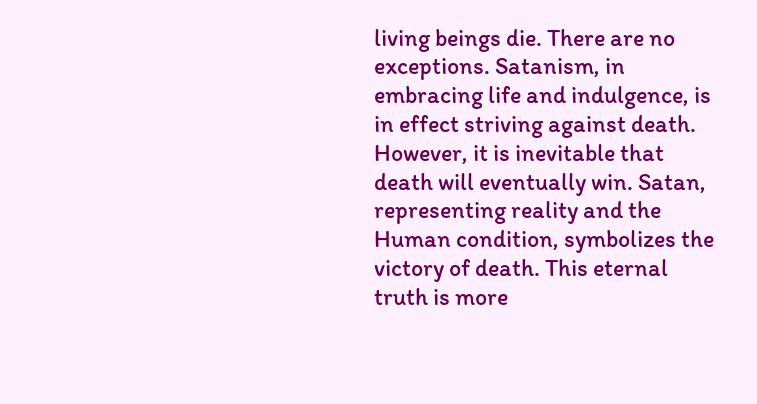living beings die. There are no exceptions. Satanism, in embracing life and indulgence, is in effect striving against death. However, it is inevitable that death will eventually win. Satan, representing reality and the Human condition, symbolizes the victory of death. This eternal truth is more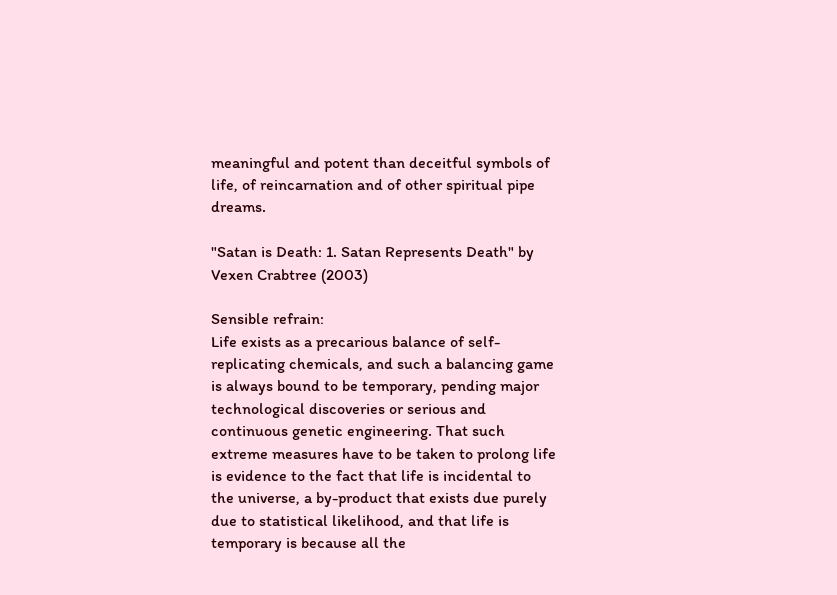meaningful and potent than deceitful symbols of life, of reincarnation and of other spiritual pipe dreams.

"Satan is Death: 1. Satan Represents Death" by Vexen Crabtree (2003)

Sensible refrain:
Life exists as a precarious balance of self-replicating chemicals, and such a balancing game is always bound to be temporary, pending major technological discoveries or serious and continuous genetic engineering. That such extreme measures have to be taken to prolong life is evidence to the fact that life is incidental to the universe, a by-product that exists due purely due to statistical likelihood, and that life is temporary is because all the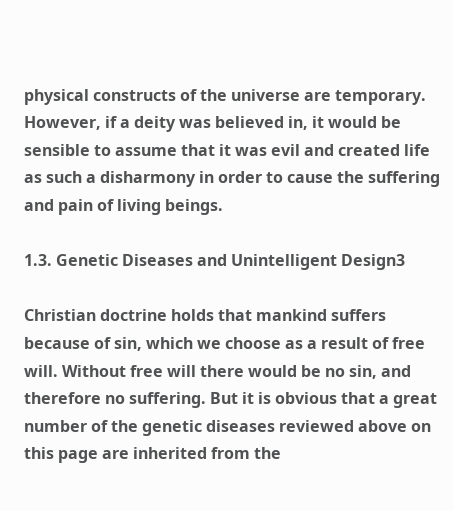physical constructs of the universe are temporary. However, if a deity was believed in, it would be sensible to assume that it was evil and created life as such a disharmony in order to cause the suffering and pain of living beings.

1.3. Genetic Diseases and Unintelligent Design3

Christian doctrine holds that mankind suffers because of sin, which we choose as a result of free will. Without free will there would be no sin, and therefore no suffering. But it is obvious that a great number of the genetic diseases reviewed above on this page are inherited from the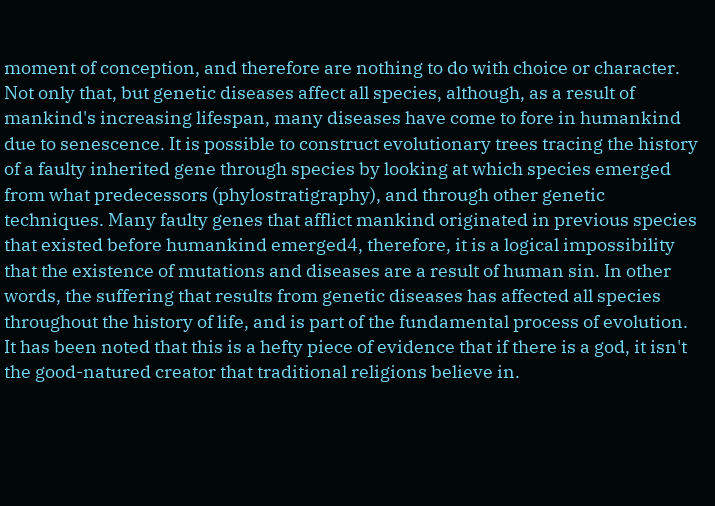moment of conception, and therefore are nothing to do with choice or character. Not only that, but genetic diseases affect all species, although, as a result of mankind's increasing lifespan, many diseases have come to fore in humankind due to senescence. It is possible to construct evolutionary trees tracing the history of a faulty inherited gene through species by looking at which species emerged from what predecessors (phylostratigraphy), and through other genetic techniques. Many faulty genes that afflict mankind originated in previous species that existed before humankind emerged4, therefore, it is a logical impossibility that the existence of mutations and diseases are a result of human sin. In other words, the suffering that results from genetic diseases has affected all species throughout the history of life, and is part of the fundamental process of evolution. It has been noted that this is a hefty piece of evidence that if there is a god, it isn't the good-natured creator that traditional religions believe in.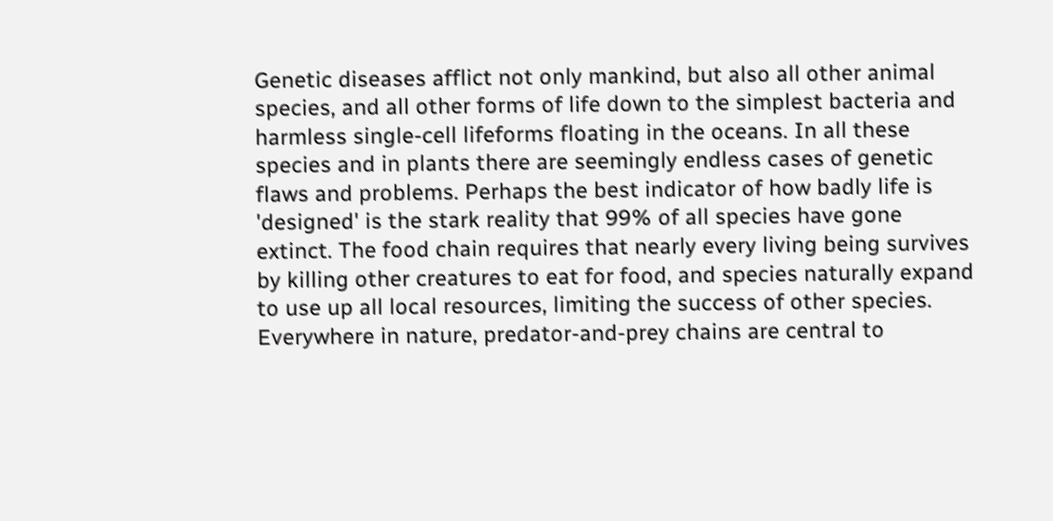Genetic diseases afflict not only mankind, but also all other animal species, and all other forms of life down to the simplest bacteria and harmless single-cell lifeforms floating in the oceans. In all these species and in plants there are seemingly endless cases of genetic flaws and problems. Perhaps the best indicator of how badly life is 'designed' is the stark reality that 99% of all species have gone extinct. The food chain requires that nearly every living being survives by killing other creatures to eat for food, and species naturally expand to use up all local resources, limiting the success of other species. Everywhere in nature, predator-and-prey chains are central to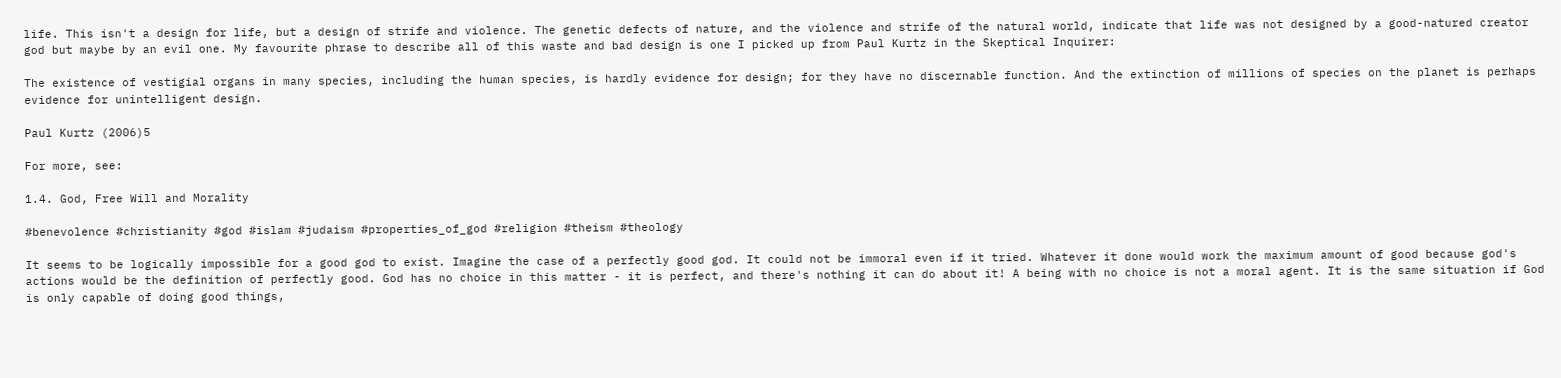life. This isn't a design for life, but a design of strife and violence. The genetic defects of nature, and the violence and strife of the natural world, indicate that life was not designed by a good-natured creator god but maybe by an evil one. My favourite phrase to describe all of this waste and bad design is one I picked up from Paul Kurtz in the Skeptical Inquirer:

The existence of vestigial organs in many species, including the human species, is hardly evidence for design; for they have no discernable function. And the extinction of millions of species on the planet is perhaps evidence for unintelligent design.

Paul Kurtz (2006)5

For more, see:

1.4. God, Free Will and Morality

#benevolence #christianity #god #islam #judaism #properties_of_god #religion #theism #theology

It seems to be logically impossible for a good god to exist. Imagine the case of a perfectly good god. It could not be immoral even if it tried. Whatever it done would work the maximum amount of good because god's actions would be the definition of perfectly good. God has no choice in this matter - it is perfect, and there's nothing it can do about it! A being with no choice is not a moral agent. It is the same situation if God is only capable of doing good things,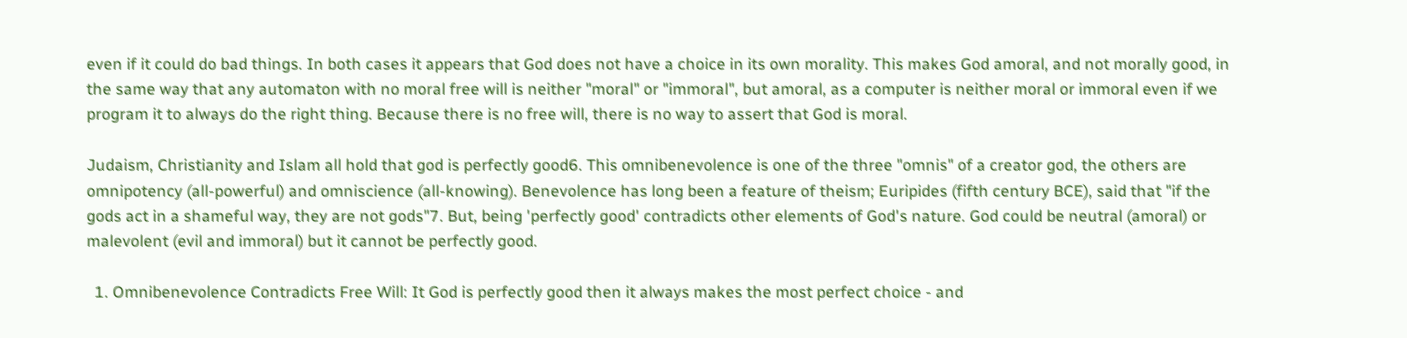even if it could do bad things. In both cases it appears that God does not have a choice in its own morality. This makes God amoral, and not morally good, in the same way that any automaton with no moral free will is neither "moral" or "immoral", but amoral, as a computer is neither moral or immoral even if we program it to always do the right thing. Because there is no free will, there is no way to assert that God is moral.

Judaism, Christianity and Islam all hold that god is perfectly good6. This omnibenevolence is one of the three "omnis" of a creator god, the others are omnipotency (all-powerful) and omniscience (all-knowing). Benevolence has long been a feature of theism; Euripides (fifth century BCE), said that "if the gods act in a shameful way, they are not gods"7. But, being 'perfectly good' contradicts other elements of God's nature. God could be neutral (amoral) or malevolent (evil and immoral) but it cannot be perfectly good.

  1. Omnibenevolence Contradicts Free Will: It God is perfectly good then it always makes the most perfect choice - and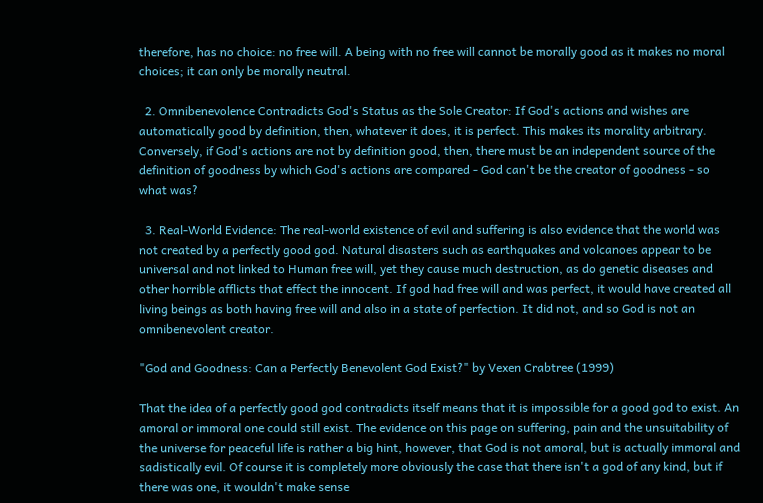therefore, has no choice: no free will. A being with no free will cannot be morally good as it makes no moral choices; it can only be morally neutral.

  2. Omnibenevolence Contradicts God's Status as the Sole Creator: If God's actions and wishes are automatically good by definition, then, whatever it does, it is perfect. This makes its morality arbitrary. Conversely, if God's actions are not by definition good, then, there must be an independent source of the definition of goodness by which God's actions are compared - God can't be the creator of goodness - so what was?

  3. Real-World Evidence: The real-world existence of evil and suffering is also evidence that the world was not created by a perfectly good god. Natural disasters such as earthquakes and volcanoes appear to be universal and not linked to Human free will, yet they cause much destruction, as do genetic diseases and other horrible afflicts that effect the innocent. If god had free will and was perfect, it would have created all living beings as both having free will and also in a state of perfection. It did not, and so God is not an omnibenevolent creator.

"God and Goodness: Can a Perfectly Benevolent God Exist?" by Vexen Crabtree (1999)

That the idea of a perfectly good god contradicts itself means that it is impossible for a good god to exist. An amoral or immoral one could still exist. The evidence on this page on suffering, pain and the unsuitability of the universe for peaceful life is rather a big hint, however, that God is not amoral, but is actually immoral and sadistically evil. Of course it is completely more obviously the case that there isn't a god of any kind, but if there was one, it wouldn't make sense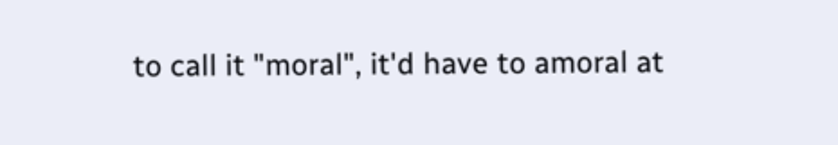to call it "moral", it'd have to amoral at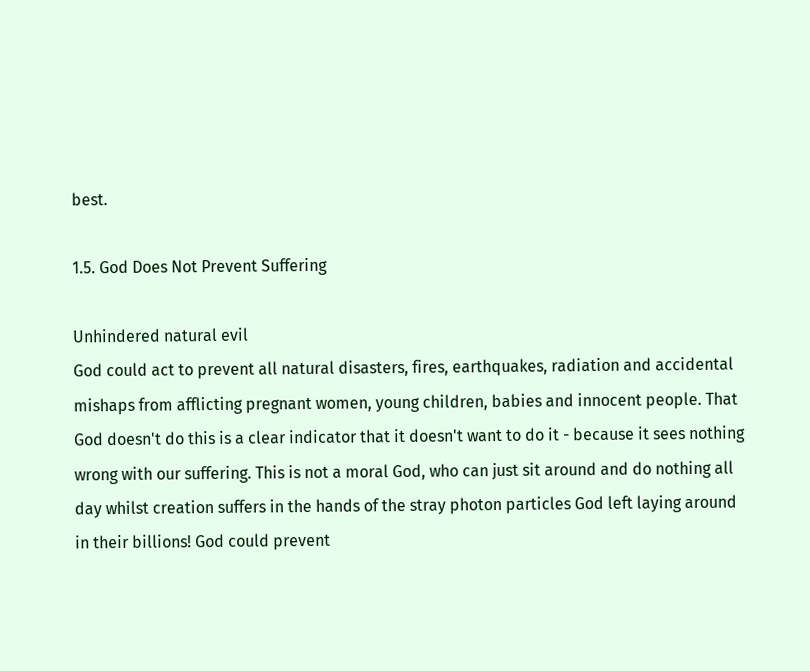best.

1.5. God Does Not Prevent Suffering

Unhindered natural evil
God could act to prevent all natural disasters, fires, earthquakes, radiation and accidental mishaps from afflicting pregnant women, young children, babies and innocent people. That God doesn't do this is a clear indicator that it doesn't want to do it - because it sees nothing wrong with our suffering. This is not a moral God, who can just sit around and do nothing all day whilst creation suffers in the hands of the stray photon particles God left laying around in their billions! God could prevent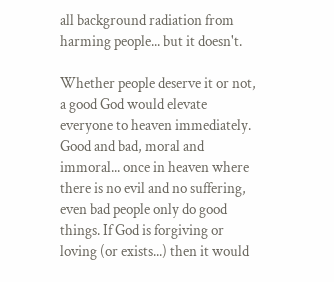all background radiation from harming people... but it doesn't.

Whether people deserve it or not, a good God would elevate everyone to heaven immediately. Good and bad, moral and immoral... once in heaven where there is no evil and no suffering, even bad people only do good things. If God is forgiving or loving (or exists...) then it would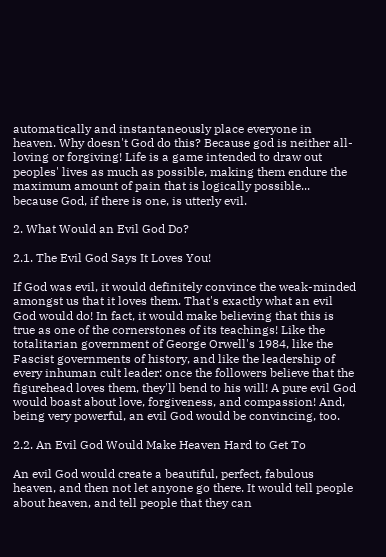automatically and instantaneously place everyone in heaven. Why doesn't God do this? Because god is neither all-loving or forgiving! Life is a game intended to draw out peoples' lives as much as possible, making them endure the maximum amount of pain that is logically possible... because God, if there is one, is utterly evil.

2. What Would an Evil God Do?

2.1. The Evil God Says It Loves You!

If God was evil, it would definitely convince the weak-minded amongst us that it loves them. That's exactly what an evil God would do! In fact, it would make believing that this is true as one of the cornerstones of its teachings! Like the totalitarian government of George Orwell's 1984, like the Fascist governments of history, and like the leadership of every inhuman cult leader: once the followers believe that the figurehead loves them, they'll bend to his will! A pure evil God would boast about love, forgiveness, and compassion! And, being very powerful, an evil God would be convincing, too.

2.2. An Evil God Would Make Heaven Hard to Get To

An evil God would create a beautiful, perfect, fabulous heaven, and then not let anyone go there. It would tell people about heaven, and tell people that they can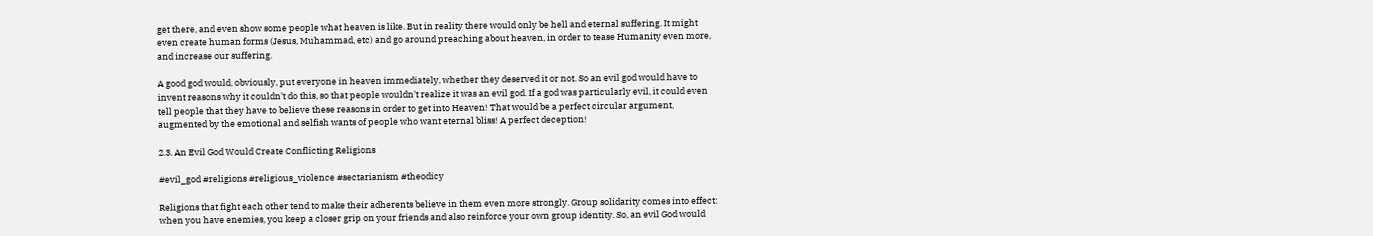get there, and even show some people what heaven is like. But in reality there would only be hell and eternal suffering. It might even create human forms (Jesus, Muhammad, etc) and go around preaching about heaven, in order to tease Humanity even more, and increase our suffering.

A good god would, obviously, put everyone in heaven immediately, whether they deserved it or not. So an evil god would have to invent reasons why it couldn't do this, so that people wouldn't realize it was an evil god. If a god was particularly evil, it could even tell people that they have to believe these reasons in order to get into Heaven! That would be a perfect circular argument, augmented by the emotional and selfish wants of people who want eternal bliss! A perfect deception!

2.3. An Evil God Would Create Conflicting Religions

#evil_god #religions #religious_violence #sectarianism #theodicy

Religions that fight each other tend to make their adherents believe in them even more strongly. Group solidarity comes into effect: when you have enemies, you keep a closer grip on your friends and also reinforce your own group identity. So, an evil God would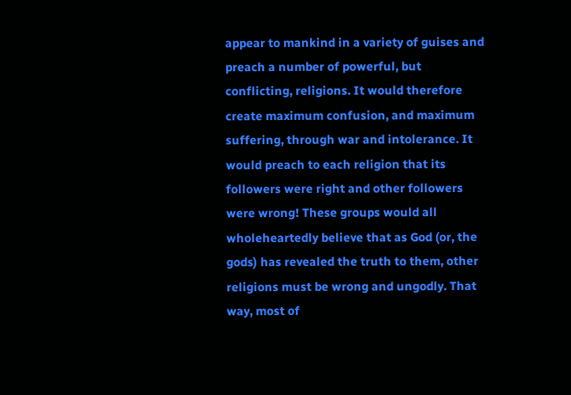appear to mankind in a variety of guises and preach a number of powerful, but conflicting, religions. It would therefore create maximum confusion, and maximum suffering, through war and intolerance. It would preach to each religion that its followers were right and other followers were wrong! These groups would all wholeheartedly believe that as God (or, the gods) has revealed the truth to them, other religions must be wrong and ungodly. That way, most of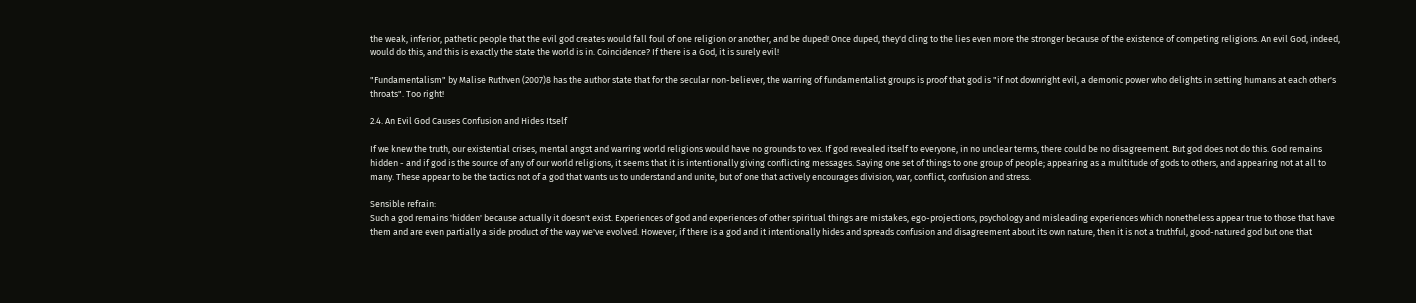the weak, inferior, pathetic people that the evil god creates would fall foul of one religion or another, and be duped! Once duped, they'd cling to the lies even more the stronger because of the existence of competing religions. An evil God, indeed, would do this, and this is exactly the state the world is in. Coincidence? If there is a God, it is surely evil!

"Fundamentalism" by Malise Ruthven (2007)8 has the author state that for the secular non-believer, the warring of fundamentalist groups is proof that god is "if not downright evil, a demonic power who delights in setting humans at each other's throats". Too right!

2.4. An Evil God Causes Confusion and Hides Itself

If we knew the truth, our existential crises, mental angst and warring world religions would have no grounds to vex. If god revealed itself to everyone, in no unclear terms, there could be no disagreement. But god does not do this. God remains hidden - and if god is the source of any of our world religions, it seems that it is intentionally giving conflicting messages. Saying one set of things to one group of people; appearing as a multitude of gods to others, and appearing not at all to many. These appear to be the tactics not of a god that wants us to understand and unite, but of one that actively encourages division, war, conflict, confusion and stress.

Sensible refrain:
Such a god remains 'hidden' because actually it doesn't exist. Experiences of god and experiences of other spiritual things are mistakes, ego-projections, psychology and misleading experiences which nonetheless appear true to those that have them and are even partially a side product of the way we've evolved. However, if there is a god and it intentionally hides and spreads confusion and disagreement about its own nature, then it is not a truthful, good-natured god but one that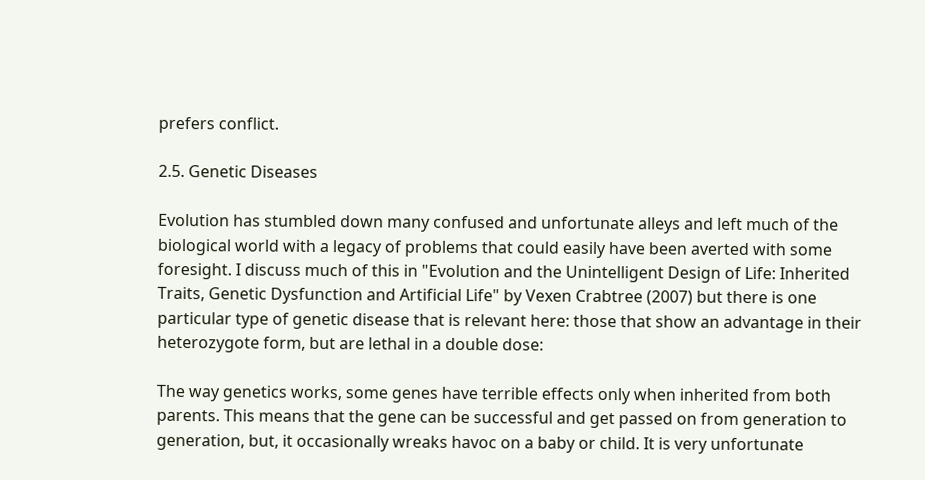prefers conflict.

2.5. Genetic Diseases

Evolution has stumbled down many confused and unfortunate alleys and left much of the biological world with a legacy of problems that could easily have been averted with some foresight. I discuss much of this in "Evolution and the Unintelligent Design of Life: Inherited Traits, Genetic Dysfunction and Artificial Life" by Vexen Crabtree (2007) but there is one particular type of genetic disease that is relevant here: those that show an advantage in their heterozygote form, but are lethal in a double dose:

The way genetics works, some genes have terrible effects only when inherited from both parents. This means that the gene can be successful and get passed on from generation to generation, but, it occasionally wreaks havoc on a baby or child. It is very unfortunate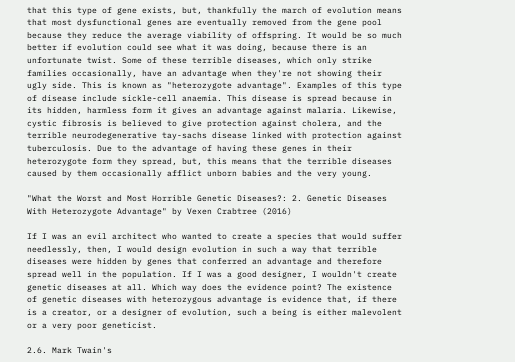that this type of gene exists, but, thankfully the march of evolution means that most dysfunctional genes are eventually removed from the gene pool because they reduce the average viability of offspring. It would be so much better if evolution could see what it was doing, because there is an unfortunate twist. Some of these terrible diseases, which only strike families occasionally, have an advantage when they're not showing their ugly side. This is known as "heterozygote advantage". Examples of this type of disease include sickle-cell anaemia. This disease is spread because in its hidden, harmless form it gives an advantage against malaria. Likewise, cystic fibrosis is believed to give protection against cholera, and the terrible neurodegenerative tay-sachs disease linked with protection against tuberculosis. Due to the advantage of having these genes in their heterozygote form they spread, but, this means that the terrible diseases caused by them occasionally afflict unborn babies and the very young.

"What the Worst and Most Horrible Genetic Diseases?: 2. Genetic Diseases With Heterozygote Advantage" by Vexen Crabtree (2016)

If I was an evil architect who wanted to create a species that would suffer needlessly, then, I would design evolution in such a way that terrible diseases were hidden by genes that conferred an advantage and therefore spread well in the population. If I was a good designer, I wouldn't create genetic diseases at all. Which way does the evidence point? The existence of genetic diseases with heterozygous advantage is evidence that, if there is a creator, or a designer of evolution, such a being is either malevolent or a very poor geneticist.

2.6. Mark Twain's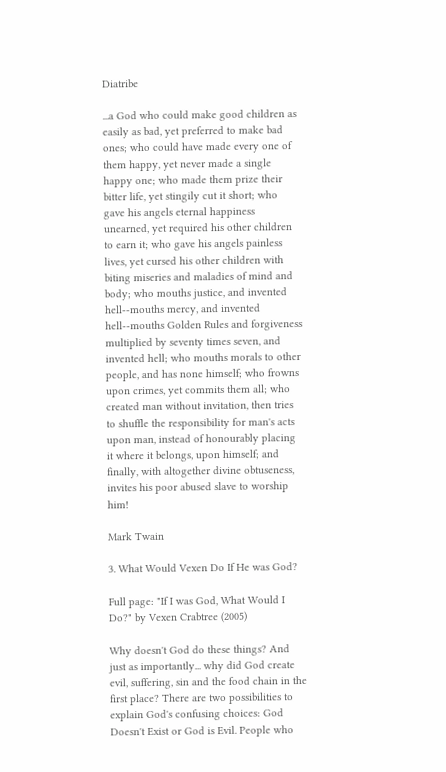Diatribe

...a God who could make good children as easily as bad, yet preferred to make bad ones; who could have made every one of them happy, yet never made a single happy one; who made them prize their bitter life, yet stingily cut it short; who gave his angels eternal happiness unearned, yet required his other children to earn it; who gave his angels painless lives, yet cursed his other children with biting miseries and maladies of mind and body; who mouths justice, and invented hell--mouths mercy, and invented hell--mouths Golden Rules and forgiveness multiplied by seventy times seven, and invented hell; who mouths morals to other people, and has none himself; who frowns upon crimes, yet commits them all; who created man without invitation, then tries to shuffle the responsibility for man's acts upon man, instead of honourably placing it where it belongs, upon himself; and finally, with altogether divine obtuseness, invites his poor abused slave to worship him!

Mark Twain

3. What Would Vexen Do If He was God?

Full page: "If I was God, What Would I Do?" by Vexen Crabtree (2005)

Why doesn't God do these things? And just as importantly... why did God create evil, suffering, sin and the food chain in the first place? There are two possibilities to explain God's confusing choices: God Doesn't Exist or God is Evil. People who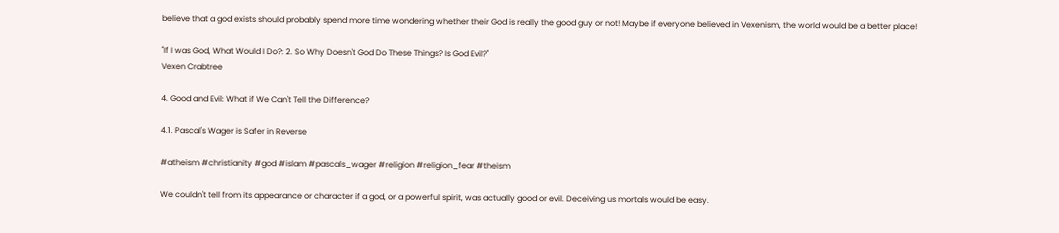believe that a god exists should probably spend more time wondering whether their God is really the good guy or not! Maybe if everyone believed in Vexenism, the world would be a better place!

"If I was God, What Would I Do?: 2. So Why Doesn't God Do These Things? Is God Evil?"
Vexen Crabtree

4. Good and Evil: What if We Can't Tell the Difference?

4.1. Pascal's Wager is Safer in Reverse

#atheism #christianity #god #islam #pascals_wager #religion #religion_fear #theism

We couldn't tell from its appearance or character if a god, or a powerful spirit, was actually good or evil. Deceiving us mortals would be easy.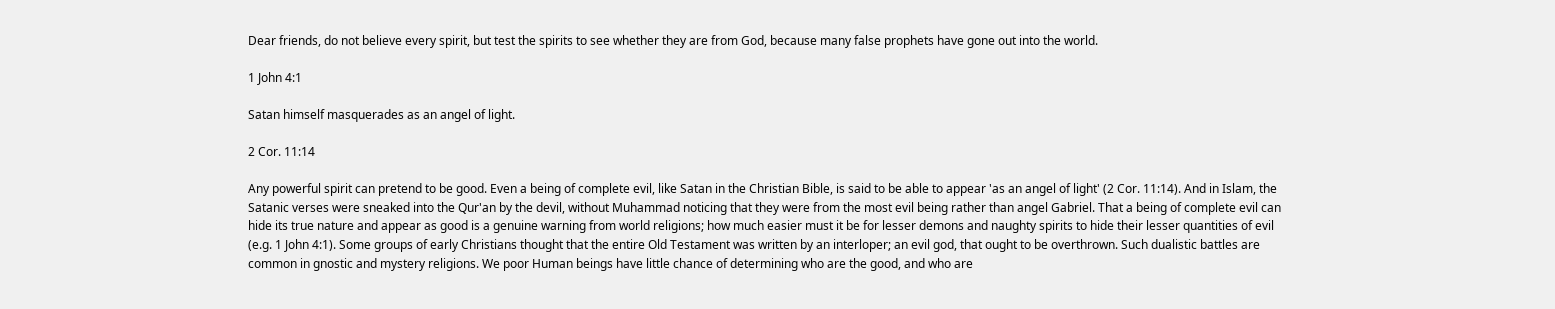Dear friends, do not believe every spirit, but test the spirits to see whether they are from God, because many false prophets have gone out into the world.

1 John 4:1

Satan himself masquerades as an angel of light.

2 Cor. 11:14

Any powerful spirit can pretend to be good. Even a being of complete evil, like Satan in the Christian Bible, is said to be able to appear 'as an angel of light' (2 Cor. 11:14). And in Islam, the Satanic verses were sneaked into the Qur'an by the devil, without Muhammad noticing that they were from the most evil being rather than angel Gabriel. That a being of complete evil can hide its true nature and appear as good is a genuine warning from world religions; how much easier must it be for lesser demons and naughty spirits to hide their lesser quantities of evil (e.g. 1 John 4:1). Some groups of early Christians thought that the entire Old Testament was written by an interloper; an evil god, that ought to be overthrown. Such dualistic battles are common in gnostic and mystery religions. We poor Human beings have little chance of determining who are the good, and who are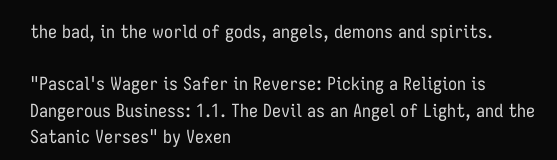the bad, in the world of gods, angels, demons and spirits.

"Pascal's Wager is Safer in Reverse: Picking a Religion is Dangerous Business: 1.1. The Devil as an Angel of Light, and the Satanic Verses" by Vexen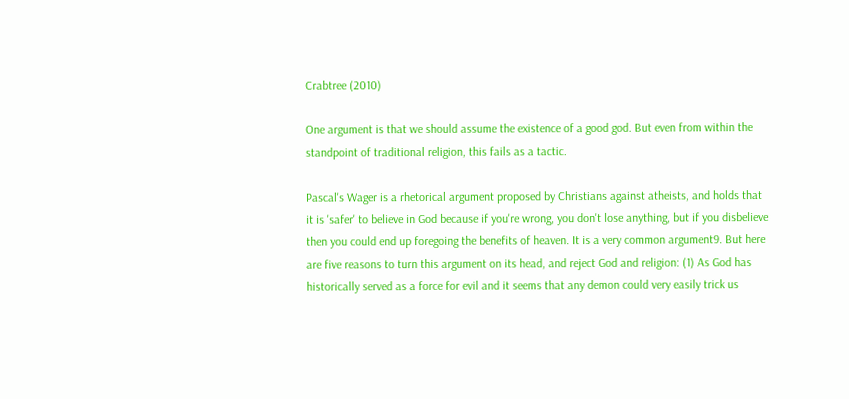Crabtree (2010)

One argument is that we should assume the existence of a good god. But even from within the standpoint of traditional religion, this fails as a tactic.

Pascal's Wager is a rhetorical argument proposed by Christians against atheists, and holds that it is 'safer' to believe in God because if you're wrong, you don't lose anything, but if you disbelieve then you could end up foregoing the benefits of heaven. It is a very common argument9. But here are five reasons to turn this argument on its head, and reject God and religion: (1) As God has historically served as a force for evil and it seems that any demon could very easily trick us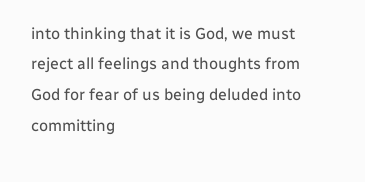into thinking that it is God, we must reject all feelings and thoughts from God for fear of us being deluded into committing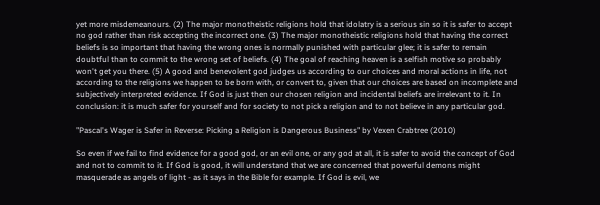yet more misdemeanours. (2) The major monotheistic religions hold that idolatry is a serious sin so it is safer to accept no god rather than risk accepting the incorrect one. (3) The major monotheistic religions hold that having the correct beliefs is so important that having the wrong ones is normally punished with particular glee; it is safer to remain doubtful than to commit to the wrong set of beliefs. (4) The goal of reaching heaven is a selfish motive so probably won't get you there. (5) A good and benevolent god judges us according to our choices and moral actions in life, not according to the religions we happen to be born with, or convert to, given that our choices are based on incomplete and subjectively interpreted evidence. If God is just then our chosen religion and incidental beliefs are irrelevant to it. In conclusion: it is much safer for yourself and for society to not pick a religion and to not believe in any particular god.

"Pascal's Wager is Safer in Reverse: Picking a Religion is Dangerous Business" by Vexen Crabtree (2010)

So even if we fail to find evidence for a good god, or an evil one, or any god at all, it is safer to avoid the concept of God and not to commit to it. If God is good, it will understand that we are concerned that powerful demons might masquerade as angels of light - as it says in the Bible for example. If God is evil, we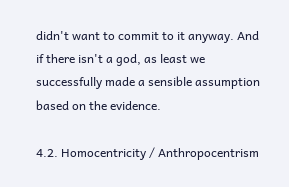didn't want to commit to it anyway. And if there isn't a god, as least we successfully made a sensible assumption based on the evidence.

4.2. Homocentricity / Anthropocentrism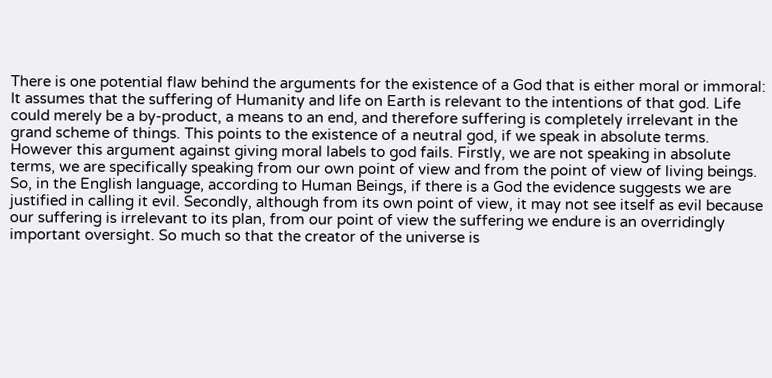There is one potential flaw behind the arguments for the existence of a God that is either moral or immoral: It assumes that the suffering of Humanity and life on Earth is relevant to the intentions of that god. Life could merely be a by-product, a means to an end, and therefore suffering is completely irrelevant in the grand scheme of things. This points to the existence of a neutral god, if we speak in absolute terms. However this argument against giving moral labels to god fails. Firstly, we are not speaking in absolute terms, we are specifically speaking from our own point of view and from the point of view of living beings. So, in the English language, according to Human Beings, if there is a God the evidence suggests we are justified in calling it evil. Secondly, although from its own point of view, it may not see itself as evil because our suffering is irrelevant to its plan, from our point of view the suffering we endure is an overridingly important oversight. So much so that the creator of the universe is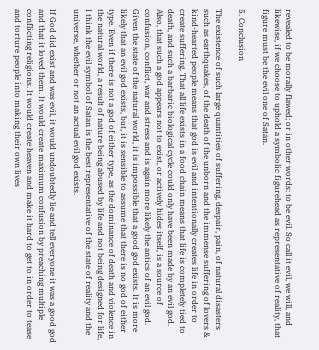revealed to be morally flawed; or in other words: to be evil. So call it evil, we will, and likewise, if we choose to uphold a symbolic figurehead as representative of reality, that figure must be the evil one of Satan.

5. Conclusion

The existence of such large quantities of suffering, despair, pain, of natural disasters such as earthquakes, of the death of the unborn and the immense suffering of lovers & kind-hearted people means that god is evil and intentionally creates life in order to create suffering. That all life exists in a food chain means that life is completely tied to death, and such a barbaric biological cycle could only have been made by an evil god. Also, that such a god appears not to exist, or actively hides itself, is a source of confusion, conflict, war and stress and is again more likely the antics of an evil god. Given the state of the natural world, it is impossible that a good god exists. It is more likely that an evil god exists, but, it is sensible to assume that there is no god of either type. Even if there is not a god of either type, as the dominance of death and violence in the natural world, a result of nature being abused by life and not being designed for life, I think the evil symbol of Satan is the best representative of the state of reality and the universe, whether or not an actual evil god exists.

If God did exist and was evil, it would undoubtedly lie and tell everyone it was a good god and that it loved them. It would create maximum confusion by preaching multiple conflicting religions. It would create heaven and make it hard to get to in order to tease and torture people into making their own lives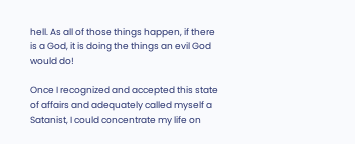hell. As all of those things happen, if there is a God, it is doing the things an evil God would do!

Once I recognized and accepted this state of affairs and adequately called myself a Satanist, I could concentrate my life on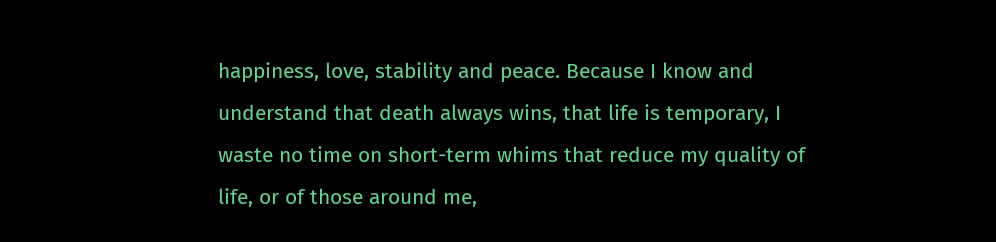happiness, love, stability and peace. Because I know and understand that death always wins, that life is temporary, I waste no time on short-term whims that reduce my quality of life, or of those around me,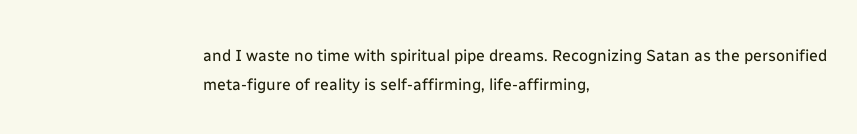and I waste no time with spiritual pipe dreams. Recognizing Satan as the personified meta-figure of reality is self-affirming, life-affirming,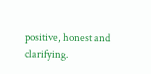positive, honest and clarifying.